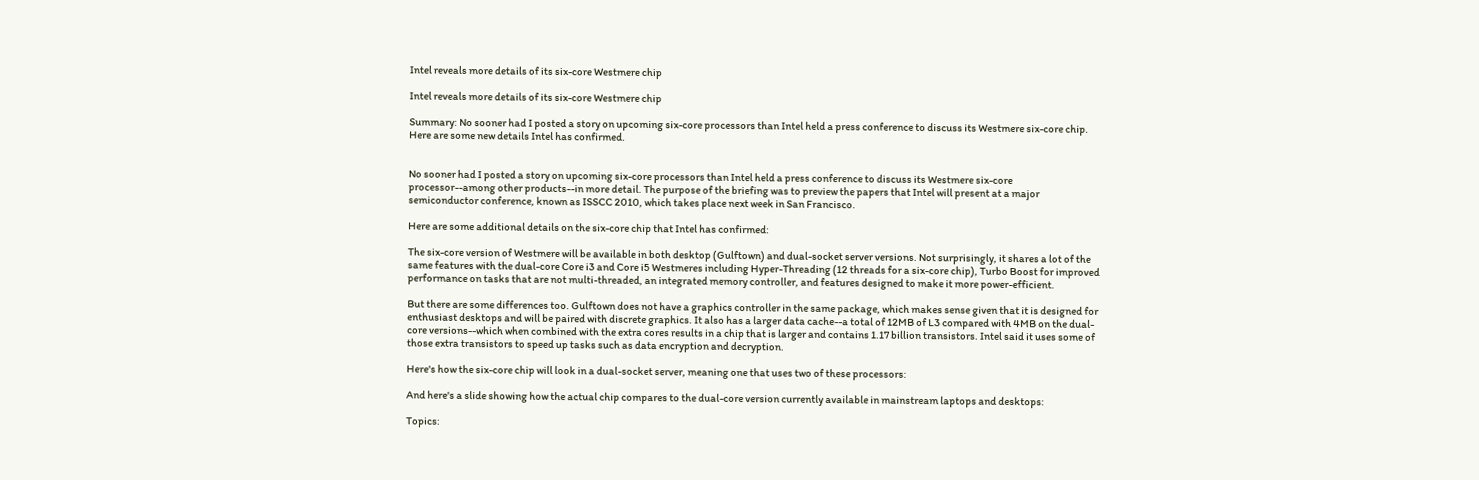Intel reveals more details of its six-core Westmere chip

Intel reveals more details of its six-core Westmere chip

Summary: No sooner had I posted a story on upcoming six-core processors than Intel held a press conference to discuss its Westmere six-core chip. Here are some new details Intel has confirmed.


No sooner had I posted a story on upcoming six-core processors than Intel held a press conference to discuss its Westmere six-core processor--among other products--in more detail. The purpose of the briefing was to preview the papers that Intel will present at a major semiconductor conference, known as ISSCC 2010, which takes place next week in San Francisco.

Here are some additional details on the six-core chip that Intel has confirmed:

The six-core version of Westmere will be available in both desktop (Gulftown) and dual-socket server versions. Not surprisingly, it shares a lot of the same features with the dual-core Core i3 and Core i5 Westmeres including Hyper-Threading (12 threads for a six-core chip), Turbo Boost for improved performance on tasks that are not multi-threaded, an integrated memory controller, and features designed to make it more power-efficient.

But there are some differences too. Gulftown does not have a graphics controller in the same package, which makes sense given that it is designed for enthusiast desktops and will be paired with discrete graphics. It also has a larger data cache--a total of 12MB of L3 compared with 4MB on the dual-core versions--which when combined with the extra cores results in a chip that is larger and contains 1.17 billion transistors. Intel said it uses some of those extra transistors to speed up tasks such as data encryption and decryption.

Here's how the six-core chip will look in a dual-socket server, meaning one that uses two of these processors:

And here's a slide showing how the actual chip compares to the dual-core version currently available in mainstream laptops and desktops:

Topics: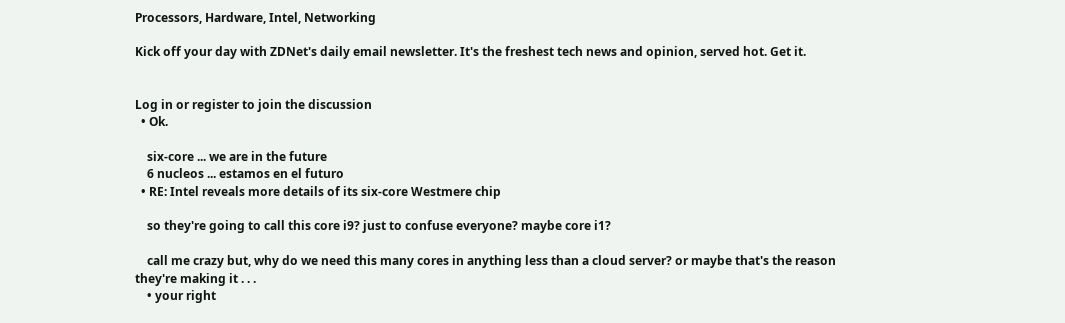Processors, Hardware, Intel, Networking

Kick off your day with ZDNet's daily email newsletter. It's the freshest tech news and opinion, served hot. Get it.


Log in or register to join the discussion
  • Ok.

    six-core ... we are in the future
    6 nucleos ... estamos en el futuro
  • RE: Intel reveals more details of its six-core Westmere chip

    so they're going to call this core i9? just to confuse everyone? maybe core i1?

    call me crazy but, why do we need this many cores in anything less than a cloud server? or maybe that's the reason they're making it . . .
    • your right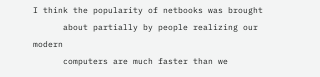I think the popularity of netbooks was brought
      about partially by people realizing our modern
      computers are much faster than we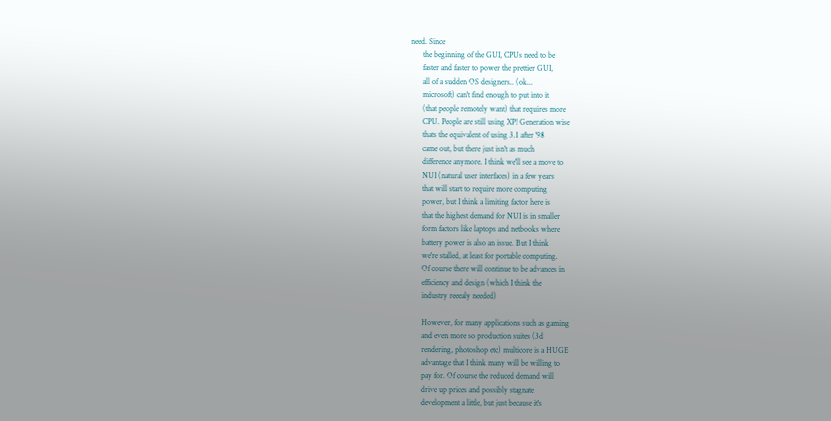need. Since
      the beginning of the GUI, CPUs need to be
      faster and faster to power the prettier GUI,
      all of a sudden OS designers.. (ok...
      microsoft) can't find enough to put into it
      (that people remotely want) that requires more
      CPU. People are still using XP! Generation wise
      thats the equivalent of using 3.1 after '98
      came out, but there just isn't as much
      difference anymore. I think we'll see a move to
      NUI (natural user interfaces) in a few years
      that will start to require more computing
      power, but I think a limiting factor here is
      that the highest demand for NUI is in smaller
      form factors like laptops and netbooks where
      battery power is also an issue. But I think
      we're stalled, at least for portable computing.
      Of course there will continue to be advances in
      efficiency and design (which I think the
      industry reeealy needed)

      However, for many applications such as gaming
      and even more so production suites (3d
      rendering, photoshop etc) multicore is a HUGE
      advantage that I think many will be willing to
      pay for. Of course the reduced demand will
      drive up prices and possibly stagnate
      development a little, but just because it's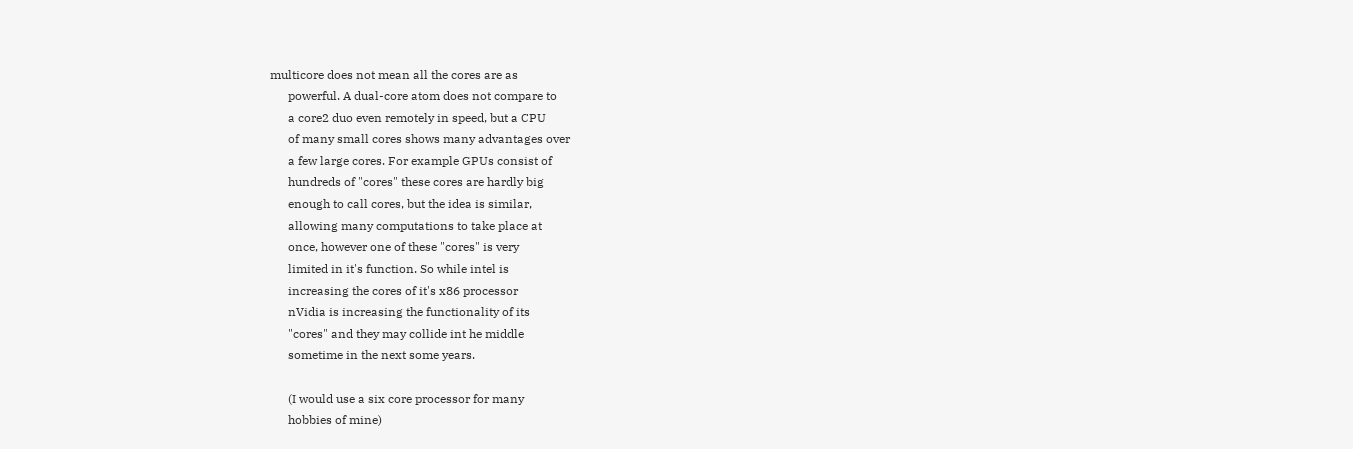multicore does not mean all the cores are as
      powerful. A dual-core atom does not compare to
      a core2 duo even remotely in speed, but a CPU
      of many small cores shows many advantages over
      a few large cores. For example GPUs consist of
      hundreds of "cores" these cores are hardly big
      enough to call cores, but the idea is similar,
      allowing many computations to take place at
      once, however one of these "cores" is very
      limited in it's function. So while intel is
      increasing the cores of it's x86 processor
      nVidia is increasing the functionality of its
      "cores" and they may collide int he middle
      sometime in the next some years.

      (I would use a six core processor for many
      hobbies of mine)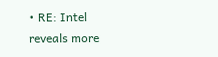• RE: Intel reveals more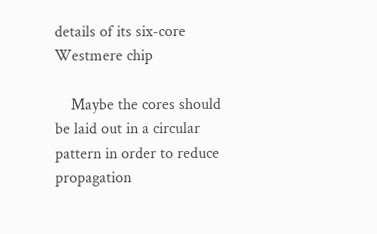details of its six-core Westmere chip

    Maybe the cores should be laid out in a circular pattern in order to reduce propagation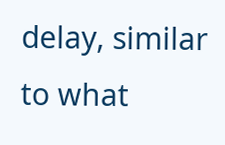delay, similar to what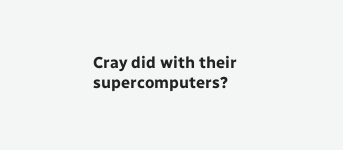Cray did with their supercomputers?